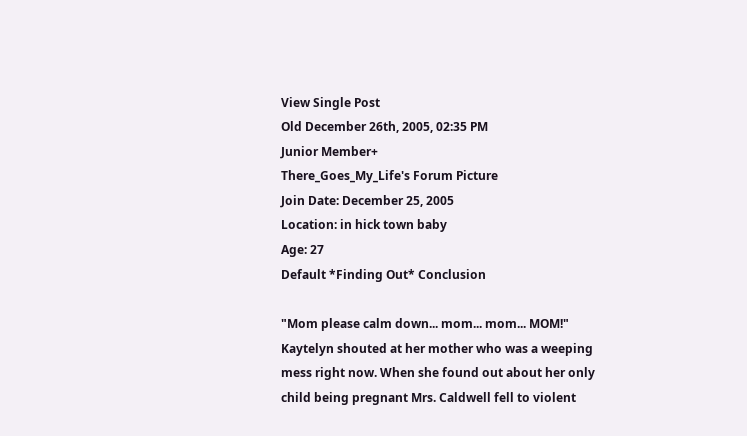View Single Post
Old December 26th, 2005, 02:35 PM
Junior Member+
There_Goes_My_Life's Forum Picture
Join Date: December 25, 2005
Location: in hick town baby
Age: 27
Default *Finding Out* Conclusion

"Mom please calm down... mom... mom... MOM!" Kaytelyn shouted at her mother who was a weeping mess right now. When she found out about her only child being pregnant Mrs. Caldwell fell to violent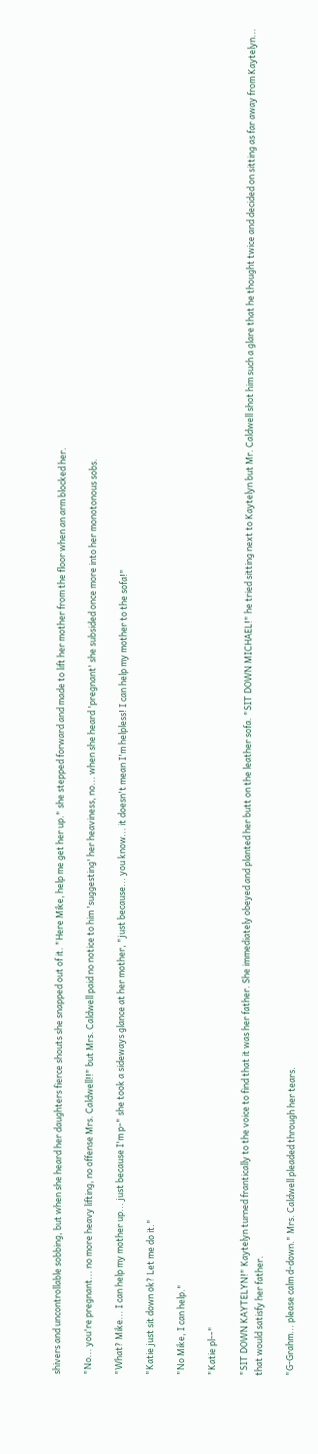shivers and uncontrollable sobbing, but when she heard her daughters fierce shouts she snapped out of it. "Here Mike, help me get her up." she stepped forward and made to lift her mother from the floor when an arm blocked her.

"No... you're pregnant... no more heavy lifting, no offense Mrs. Caldwell!!" but Mrs. Caldwell paid no notice to him 'suggesting' her heaviness, no... when she heard 'pregnant' she subsided once more into her monotonous sobs.

"What? Mike... I can help my mother up... just because I'm p-" she took a sideways glance at her mother, "just because... you know... it doesn't mean I'm helpless! I can help my mother to the sofa!"

"Katie just sit down ok? Let me do it."

"No Mike, I can help."

"Katie pl--"

"SIT DOWN KAYTELYN!" Kaytelyn turned frantically to the voice to find that it was her father. She immediately obeyed and planted her butt on the leather sofa. "SIT DOWN MICHAEL!" he tried sitting next to Kaytelyn but Mr. Caldwell shot him such a glare that he thought twice and decided on sitting as far away from Kaytelyn... that would satisfy her father.

"G-Grahm... please calm d-down." Mrs. Caldwell pleaded through her tears.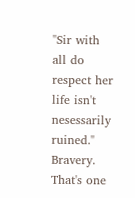"Sir with all do respect her life isn't nesessarily ruined." Bravery. That's one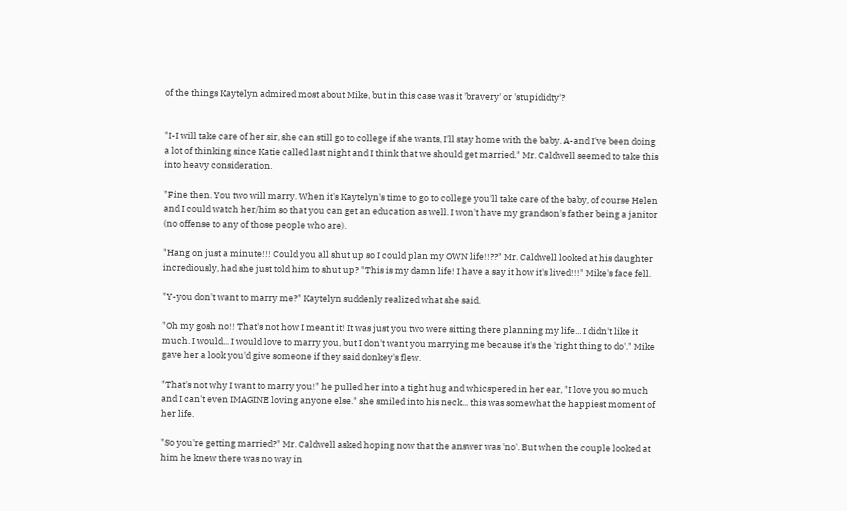of the things Kaytelyn admired most about Mike, but in this case was it 'bravery' or 'stupididty'?


"I-I will take care of her sir, she can still go to college if she wants, I'll stay home with the baby. A-and I've been doing a lot of thinking since Katie called last night and I think that we should get married." Mr. Caldwell seemed to take this into heavy consideration.

"Fine then. You two will marry. When it's Kaytelyn's time to go to college you'll take care of the baby, of course Helen and I could watch her/him so that you can get an education as well. I won't have my grandson's father being a janitor (no offense to any of those people who are).

"Hang on just a minute!!! Could you all shut up so I could plan my OWN life!!??" Mr. Caldwell looked at his daughter incrediously, had she just told him to shut up? "This is my damn life! I have a say it how it's lived!!!" Mike's face fell.

"Y-you don't want to marry me?" Kaytelyn suddenly realized what she said.

"Oh my gosh no!! That's not how I meant it! It was just you two were sitting there planning my life... I didn't like it much. I would... I would love to marry you, but I don't want you marrying me because it's the 'right thing to do'." Mike gave her a look you'd give someone if they said donkey's flew.

"That's not why I want to marry you!" he pulled her into a tight hug and whicspered in her ear, "I love you so much and I can't even IMAGINE loving anyone else." she smiled into his neck... this was somewhat the happiest moment of her life.

"So you're getting married?" Mr. Caldwell asked hoping now that the answer was 'no'. But when the couple looked at him he knew there was no way in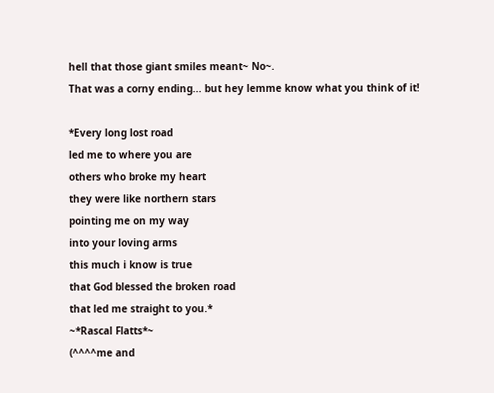hell that those giant smiles meant~ No~.
That was a corny ending... but hey lemme know what you think of it!

*Every long lost road
led me to where you are
others who broke my heart
they were like northern stars
pointing me on my way
into your loving arms
this much i know is true
that God blessed the broken road
that led me straight to you.*
~*Rascal Flatts*~
(^^^^me and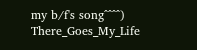my b/f's song^^^^)
There_Goes_My_Life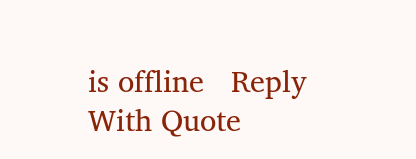is offline   Reply With Quote